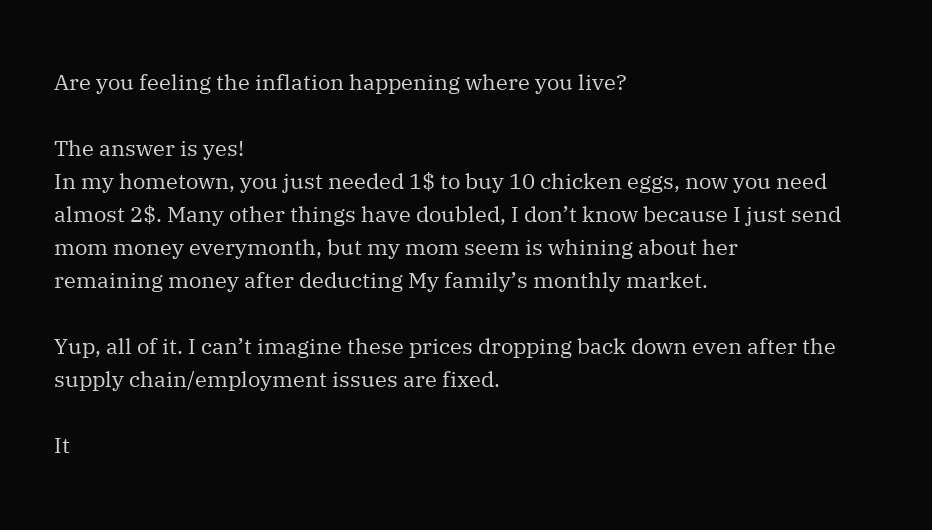Are you feeling the inflation happening where you live?

The answer is yes!
In my hometown, you just needed 1$ to buy 10 chicken eggs, now you need almost 2$. Many other things have doubled, I don’t know because I just send mom money everymonth, but my mom seem is whining about her remaining money after deducting My family’s monthly market.

Yup, all of it. I can’t imagine these prices dropping back down even after the supply chain/employment issues are fixed.

It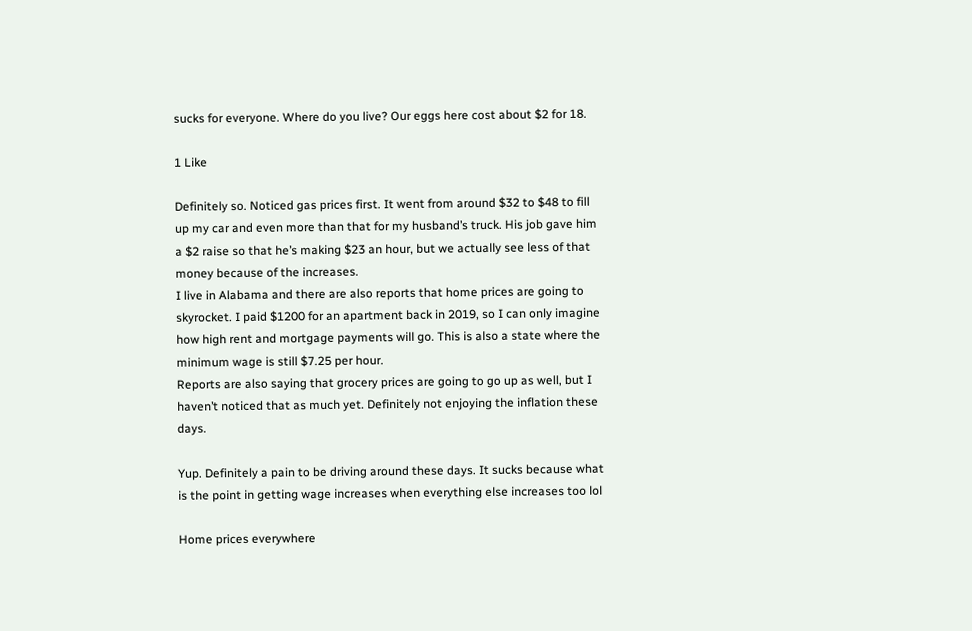sucks for everyone. Where do you live? Our eggs here cost about $2 for 18.

1 Like

Definitely so. Noticed gas prices first. It went from around $32 to $48 to fill up my car and even more than that for my husband’s truck. His job gave him a $2 raise so that he’s making $23 an hour, but we actually see less of that money because of the increases.
I live in Alabama and there are also reports that home prices are going to skyrocket. I paid $1200 for an apartment back in 2019, so I can only imagine how high rent and mortgage payments will go. This is also a state where the minimum wage is still $7.25 per hour.
Reports are also saying that grocery prices are going to go up as well, but I haven’t noticed that as much yet. Definitely not enjoying the inflation these days.

Yup. Definitely a pain to be driving around these days. It sucks because what is the point in getting wage increases when everything else increases too lol

Home prices everywhere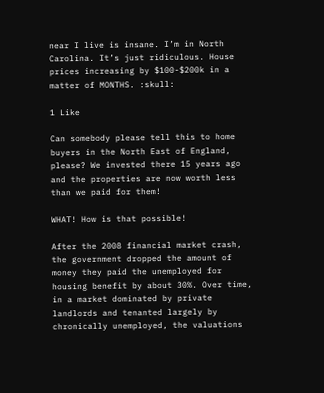near I live is insane. I’m in North Carolina. It’s just ridiculous. House prices increasing by $100-$200k in a matter of MONTHS. :skull:

1 Like

Can somebody please tell this to home buyers in the North East of England, please? We invested there 15 years ago and the properties are now worth less than we paid for them!

WHAT! How is that possible!

After the 2008 financial market crash, the government dropped the amount of money they paid the unemployed for housing benefit by about 30%. Over time, in a market dominated by private landlords and tenanted largely by chronically unemployed, the valuations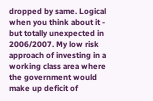dropped by same. Logical when you think about it - but totally unexpected in 2006/2007. My low risk approach of investing in a working class area where the government would make up deficit of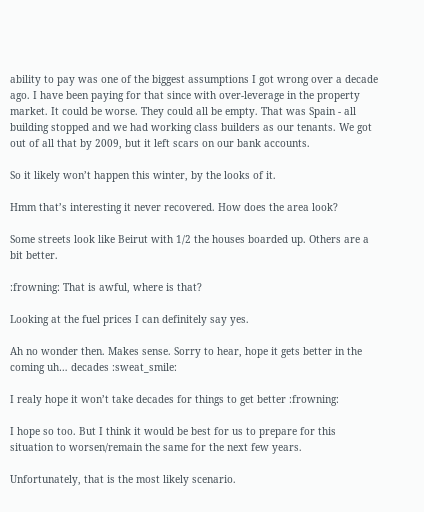ability to pay was one of the biggest assumptions I got wrong over a decade ago. I have been paying for that since with over-leverage in the property market. It could be worse. They could all be empty. That was Spain - all building stopped and we had working class builders as our tenants. We got out of all that by 2009, but it left scars on our bank accounts.

So it likely won’t happen this winter, by the looks of it.

Hmm that’s interesting it never recovered. How does the area look?

Some streets look like Beirut with 1/2 the houses boarded up. Others are a bit better.

:frowning: That is awful, where is that?

Looking at the fuel prices I can definitely say yes.

Ah no wonder then. Makes sense. Sorry to hear, hope it gets better in the coming uh… decades :sweat_smile:

I realy hope it won’t take decades for things to get better :frowning:

I hope so too. But I think it would be best for us to prepare for this situation to worsen/remain the same for the next few years.

Unfortunately, that is the most likely scenario.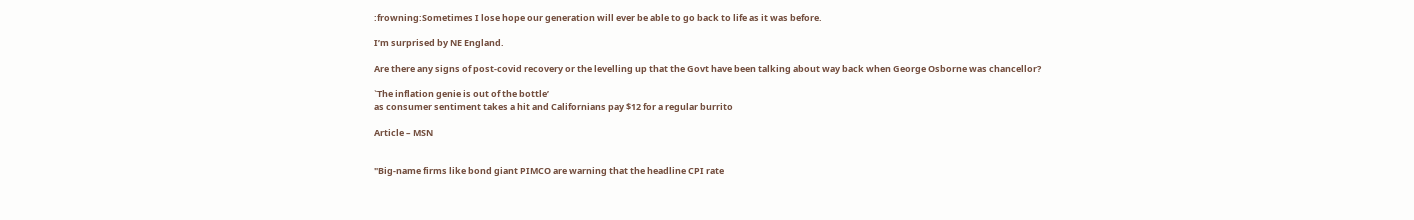:frowning:Sometimes I lose hope our generation will ever be able to go back to life as it was before.

I’m surprised by NE England.

Are there any signs of post-covid recovery or the levelling up that the Govt have been talking about way back when George Osborne was chancellor?

`The inflation genie is out of the bottle’
as consumer sentiment takes a hit and Californians pay $12 for a regular burrito

Article – MSN


"Big-name firms like bond giant PIMCO are warning that the headline CPI rate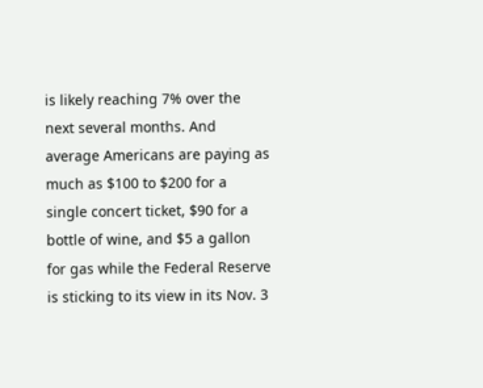is likely reaching 7% over the next several months. And average Americans are paying as much as $100 to $200 for a single concert ticket, $90 for a bottle of wine, and $5 a gallon for gas while the Federal Reserve is sticking to its view in its Nov. 3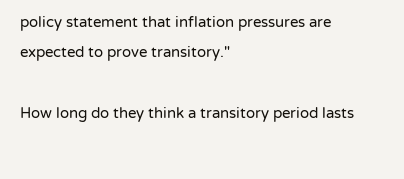policy statement that inflation pressures are expected to prove transitory."

How long do they think a transitory period lasts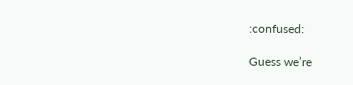:confused:

Guess we’re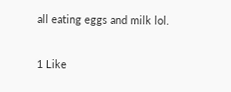all eating eggs and milk lol.

1 Like